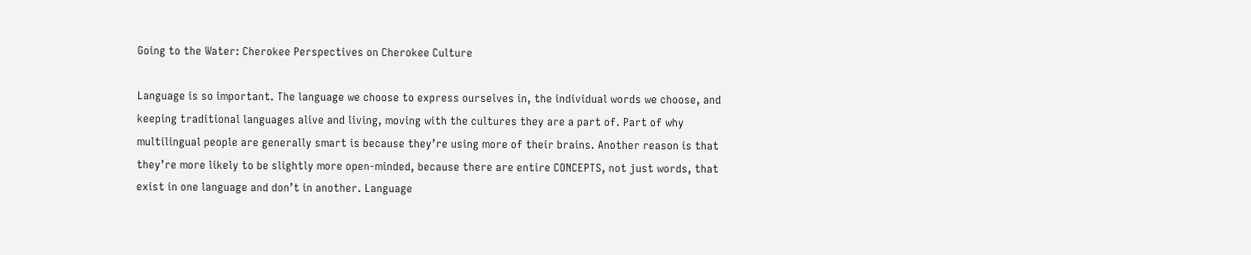Going to the Water: Cherokee Perspectives on Cherokee Culture

Language is so important. The language we choose to express ourselves in, the individual words we choose, and keeping traditional languages alive and living, moving with the cultures they are a part of. Part of why multilingual people are generally smart is because they’re using more of their brains. Another reason is that they’re more likely to be slightly more open-minded, because there are entire CONCEPTS, not just words, that exist in one language and don’t in another. Language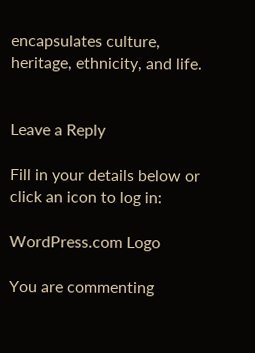encapsulates culture, heritage, ethnicity, and life.


Leave a Reply

Fill in your details below or click an icon to log in:

WordPress.com Logo

You are commenting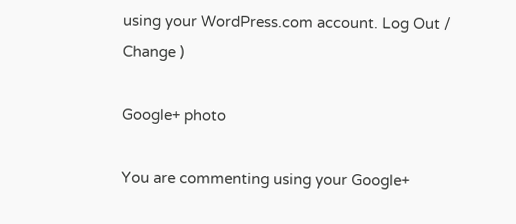using your WordPress.com account. Log Out /  Change )

Google+ photo

You are commenting using your Google+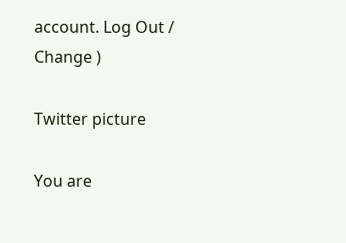account. Log Out /  Change )

Twitter picture

You are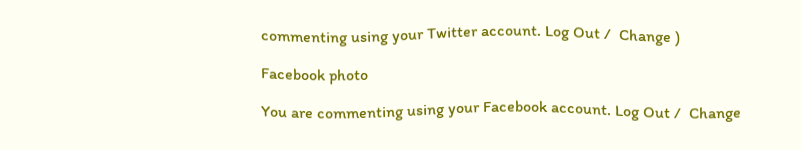commenting using your Twitter account. Log Out /  Change )

Facebook photo

You are commenting using your Facebook account. Log Out /  Change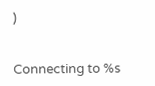)


Connecting to %s